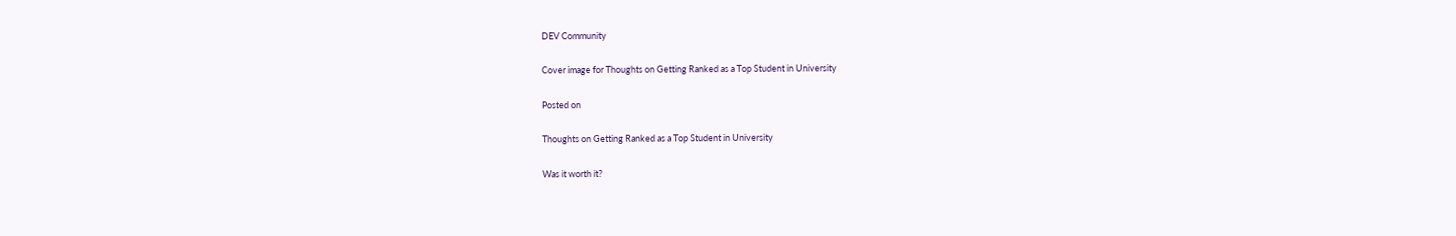DEV Community

Cover image for Thoughts on Getting Ranked as a Top Student in University

Posted on

Thoughts on Getting Ranked as a Top Student in University

Was it worth it?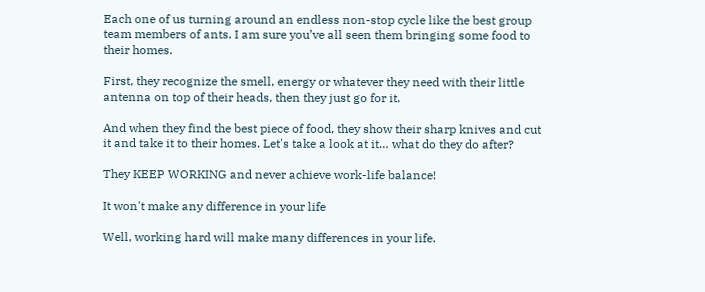Each one of us turning around an endless non-stop cycle like the best group team members of ants. I am sure you’ve all seen them bringing some food to their homes.

First, they recognize the smell, energy or whatever they need with their little antenna on top of their heads, then they just go for it.

And when they find the best piece of food, they show their sharp knives and cut it and take it to their homes. Let's take a look at it… what do they do after?

They KEEP WORKING and never achieve work-life balance!

It won't make any difference in your life

Well, working hard will make many differences in your life.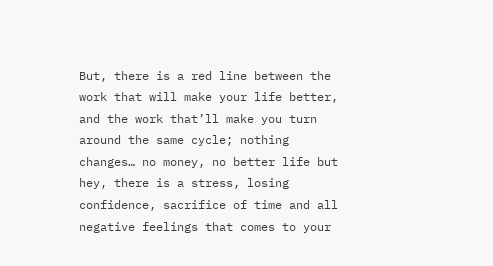But, there is a red line between the work that will make your life better, and the work that’ll make you turn around the same cycle; nothing changes… no money, no better life but hey, there is a stress, losing confidence, sacrifice of time and all negative feelings that comes to your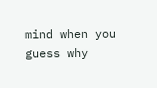mind when you guess why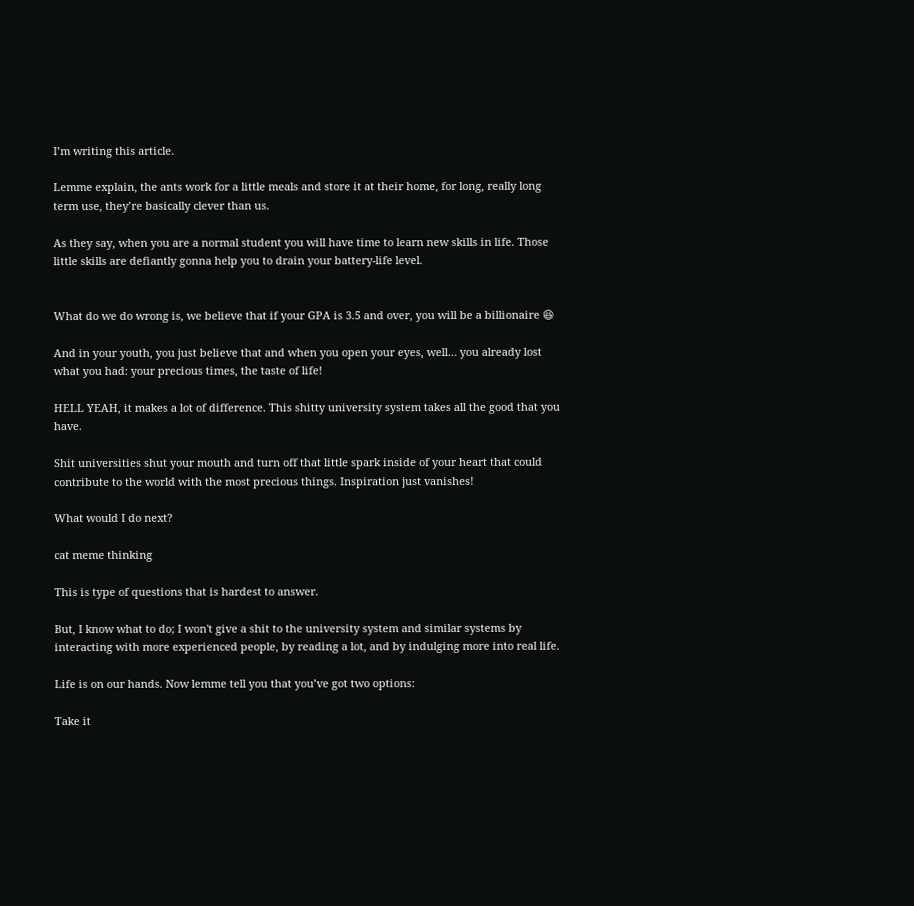I’m writing this article.

Lemme explain, the ants work for a little meals and store it at their home, for long, really long term use, they’re basically clever than us.

As they say, when you are a normal student you will have time to learn new skills in life. Those little skills are defiantly gonna help you to drain your battery-life level.


What do we do wrong is, we believe that if your GPA is 3.5 and over, you will be a billionaire 😆

And in your youth, you just believe that and when you open your eyes, well… you already lost what you had: your precious times, the taste of life!

HELL YEAH, it makes a lot of difference. This shitty university system takes all the good that you have.

Shit universities shut your mouth and turn off that little spark inside of your heart that could contribute to the world with the most precious things. Inspiration just vanishes!

What would I do next?

cat meme thinking

This is type of questions that is hardest to answer.

But, I know what to do; I won't give a shit to the university system and similar systems by interacting with more experienced people, by reading a lot, and by indulging more into real life.

Life is on our hands. Now lemme tell you that you’ve got two options:

Take it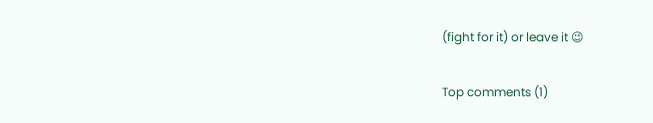(fight for it) or leave it 😉

Top comments (1)